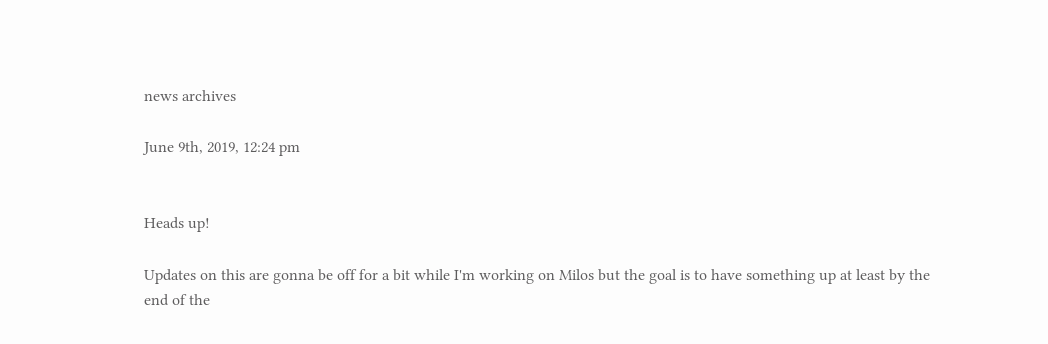news archives

June 9th, 2019, 12:24 pm


Heads up!

Updates on this are gonna be off for a bit while I'm working on Milos but the goal is to have something up at least by the end of the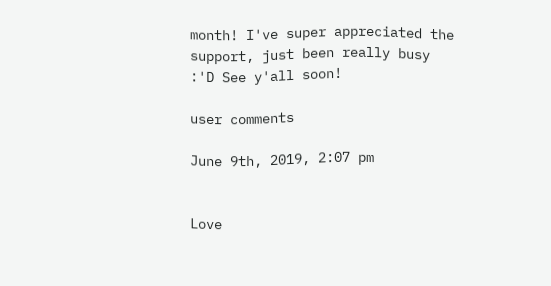month! I've super appreciated the support, just been really busy :'D See y'all soon!

user comments

June 9th, 2019, 2:07 pm


Love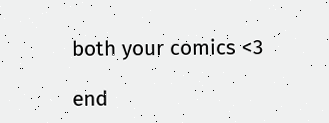both your comics <3

end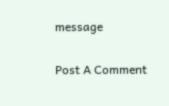message

Post A Comment